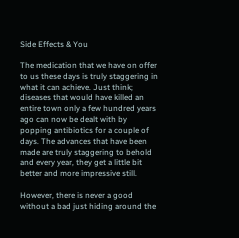Side Effects & You

The medication that we have on offer to us these days is truly staggering in what it can achieve. Just think; diseases that would have killed an entire town only a few hundred years ago can now be dealt with by popping antibiotics for a couple of days. The advances that have been made are truly staggering to behold and every year, they get a little bit better and more impressive still.

However, there is never a good without a bad just hiding around the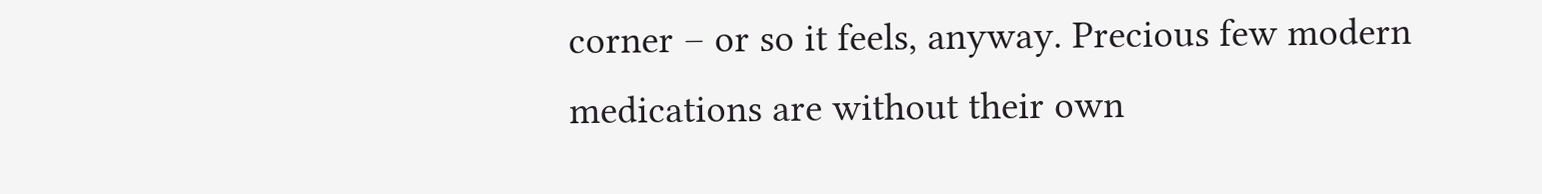corner – or so it feels, anyway. Precious few modern medications are without their own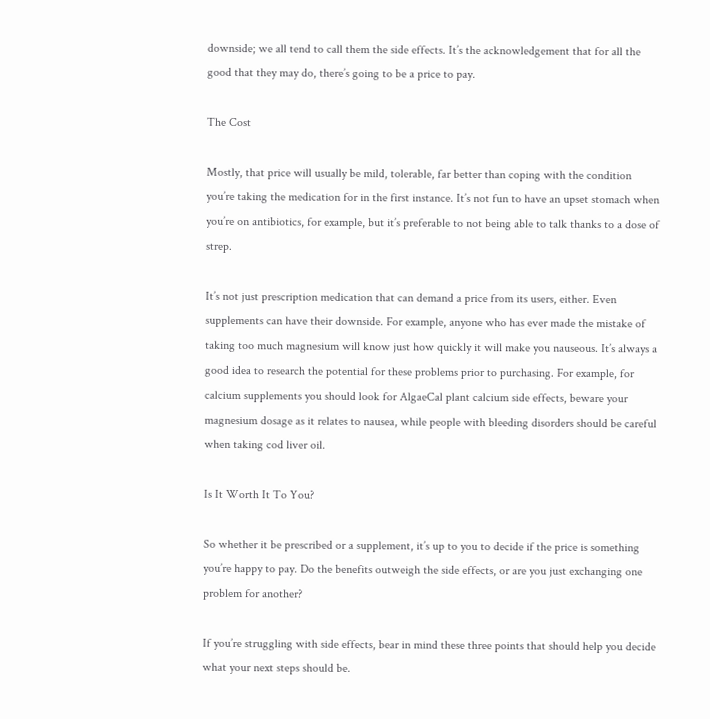downside; we all tend to call them the side effects. It’s the acknowledgement that for all the good that they may do, there’s going to be a price to pay.

The Cost

Mostly, that price will usually be mild, tolerable, far better than coping with the condition you’re taking the medication for in the first instance. It’s not fun to have an upset stomach when you’re on antibiotics, for example, but it’s preferable to not being able to talk thanks to a dose of strep.

It’s not just prescription medication that can demand a price from its users, either. Even supplements can have their downside. For example, anyone who has ever made the mistake of taking too much magnesium will know just how quickly it will make you nauseous. It’s always a good idea to research the potential for these problems prior to purchasing. For example, for calcium supplements you should look for AlgaeCal plant calcium side effects, beware your magnesium dosage as it relates to nausea, while people with bleeding disorders should be careful when taking cod liver oil.

Is It Worth It To You?

So whether it be prescribed or a supplement, it’s up to you to decide if the price is something you’re happy to pay. Do the benefits outweigh the side effects, or are you just exchanging one problem for another?

If you’re struggling with side effects, bear in mind these three points that should help you decide what your next steps should be.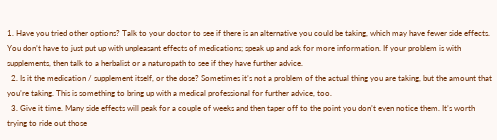1. Have you tried other options? Talk to your doctor to see if there is an alternative you could be taking, which may have fewer side effects. You don’t have to just put up with unpleasant effects of medications; speak up and ask for more information. If your problem is with supplements, then talk to a herbalist or a naturopath to see if they have further advice.
  2. Is it the medication / supplement itself, or the dose? Sometimes it’s not a problem of the actual thing you are taking, but the amount that you’re taking. This is something to bring up with a medical professional for further advice, too.
  3. Give it time. Many side effects will peak for a couple of weeks and then taper off to the point you don’t even notice them. It’s worth trying to ride out those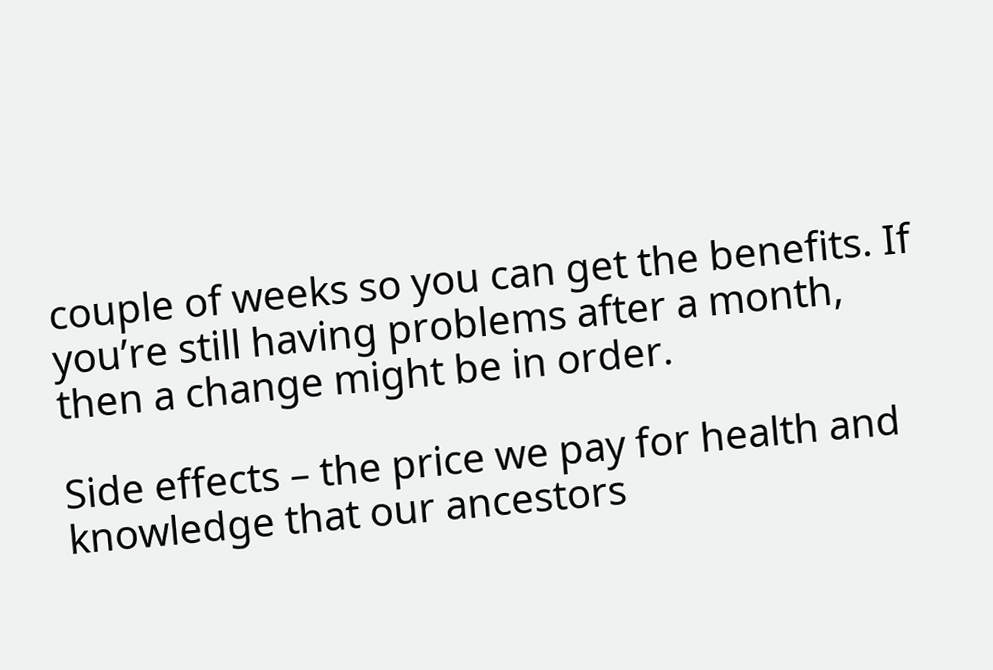couple of weeks so you can get the benefits. If you’re still having problems after a month, then a change might be in order.

Side effects – the price we pay for health and knowledge that our ancestors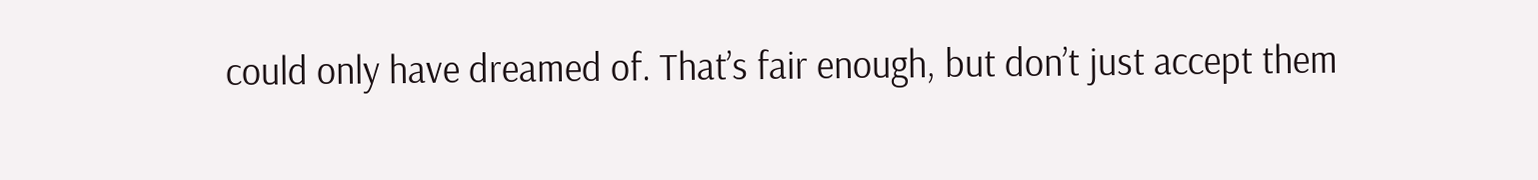could only have dreamed of. That’s fair enough, but don’t just accept them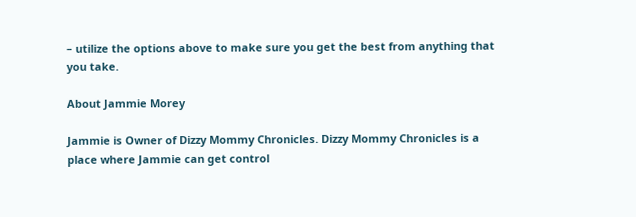– utilize the options above to make sure you get the best from anything that you take.

About Jammie Morey

Jammie is Owner of Dizzy Mommy Chronicles. Dizzy Mommy Chronicles is a place where Jammie can get control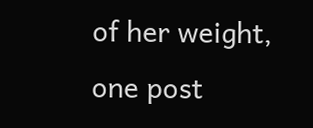of her weight, one post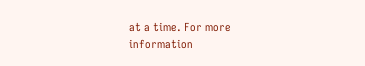at a time. For more information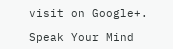visit on Google+.

Speak Your Mind